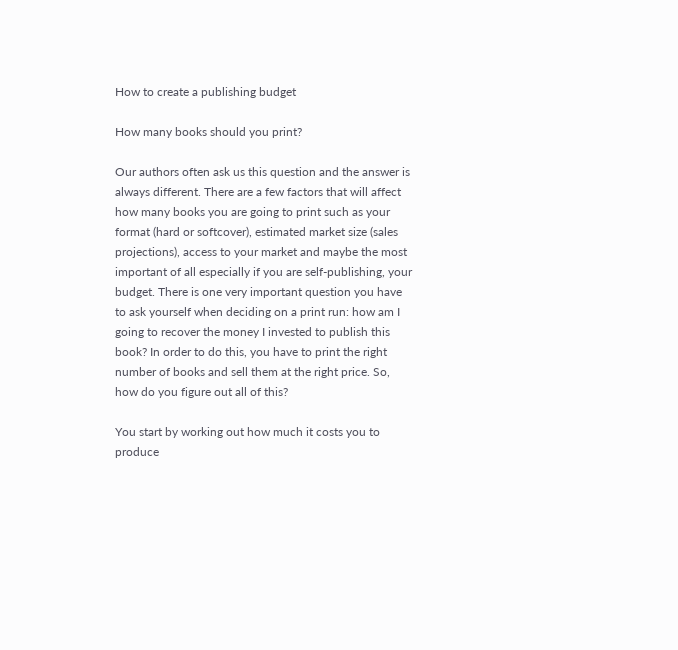How to create a publishing budget

How many books should you print?

Our authors often ask us this question and the answer is always different. There are a few factors that will affect how many books you are going to print such as your format (hard or softcover), estimated market size (sales projections), access to your market and maybe the most important of all especially if you are self-publishing, your budget. There is one very important question you have to ask yourself when deciding on a print run: how am I going to recover the money I invested to publish this book? In order to do this, you have to print the right number of books and sell them at the right price. So, how do you figure out all of this?

You start by working out how much it costs you to produce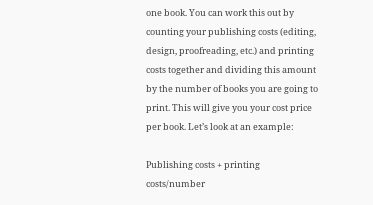one book. You can work this out by counting your publishing costs (editing, design, proofreading, etc.) and printing costs together and dividing this amount by the number of books you are going to print. This will give you your cost price per book. Let’s look at an example:

Publishing costs + printing costs/number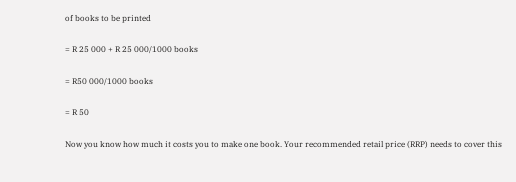of books to be printed

= R 25 000 + R 25 000/1000 books

= R50 000/1000 books

= R 50

Now you know how much it costs you to make one book. Your recommended retail price (RRP) needs to cover this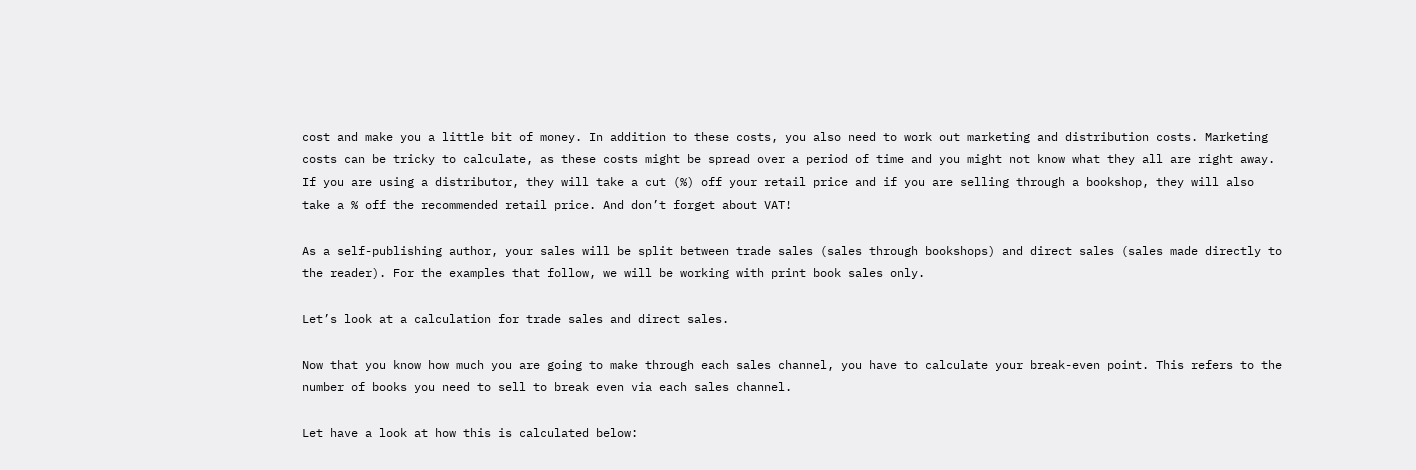cost and make you a little bit of money. In addition to these costs, you also need to work out marketing and distribution costs. Marketing costs can be tricky to calculate, as these costs might be spread over a period of time and you might not know what they all are right away. If you are using a distributor, they will take a cut (%) off your retail price and if you are selling through a bookshop, they will also take a % off the recommended retail price. And don’t forget about VAT!

As a self-publishing author, your sales will be split between trade sales (sales through bookshops) and direct sales (sales made directly to the reader). For the examples that follow, we will be working with print book sales only.

Let’s look at a calculation for trade sales and direct sales.

Now that you know how much you are going to make through each sales channel, you have to calculate your break-even point. This refers to the number of books you need to sell to break even via each sales channel.

Let have a look at how this is calculated below: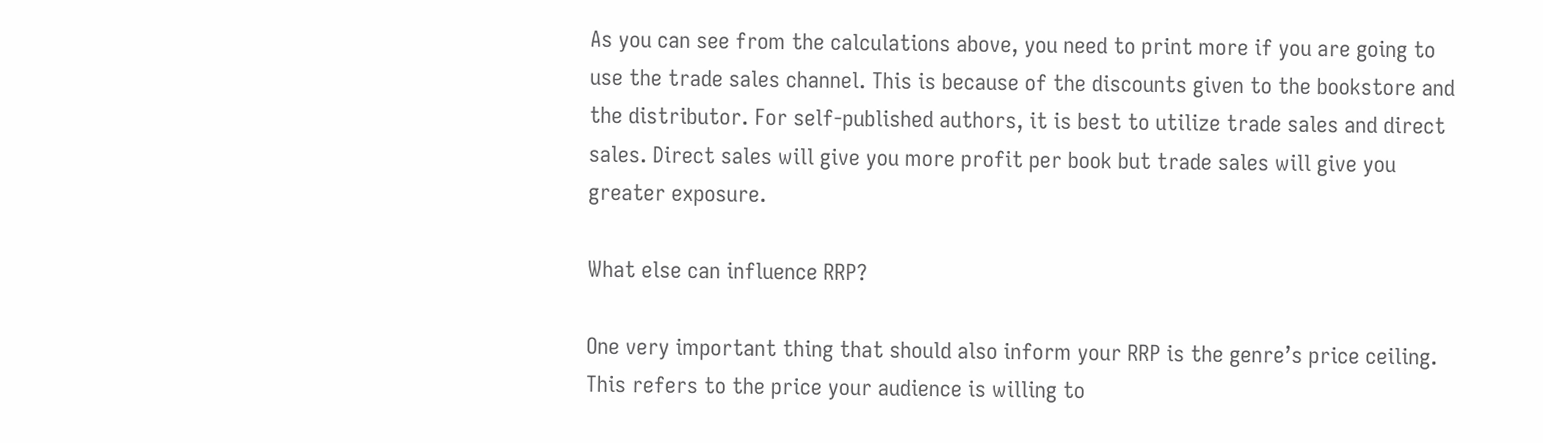As you can see from the calculations above, you need to print more if you are going to use the trade sales channel. This is because of the discounts given to the bookstore and the distributor. For self-published authors, it is best to utilize trade sales and direct sales. Direct sales will give you more profit per book but trade sales will give you greater exposure.

What else can influence RRP?

One very important thing that should also inform your RRP is the genre’s price ceiling. This refers to the price your audience is willing to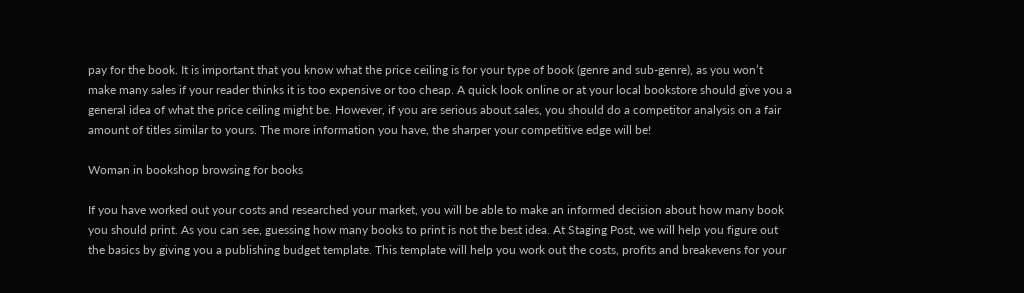pay for the book. It is important that you know what the price ceiling is for your type of book (genre and sub-genre), as you won’t make many sales if your reader thinks it is too expensive or too cheap. A quick look online or at your local bookstore should give you a general idea of what the price ceiling might be. However, if you are serious about sales, you should do a competitor analysis on a fair amount of titles similar to yours. The more information you have, the sharper your competitive edge will be!

Woman in bookshop browsing for books

If you have worked out your costs and researched your market, you will be able to make an informed decision about how many book you should print. As you can see, guessing how many books to print is not the best idea. At Staging Post, we will help you figure out the basics by giving you a publishing budget template. This template will help you work out the costs, profits and breakevens for your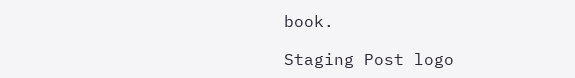book.

Staging Post logo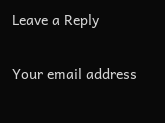Leave a Reply

Your email address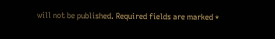will not be published. Required fields are marked *